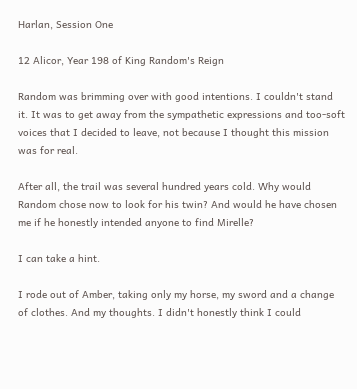Harlan, Session One

12 Alicor, Year 198 of King Random's Reign

Random was brimming over with good intentions. I couldn't stand it. It was to get away from the sympathetic expressions and too-soft voices that I decided to leave, not because I thought this mission was for real.

After all, the trail was several hundred years cold. Why would Random chose now to look for his twin? And would he have chosen me if he honestly intended anyone to find Mirelle?

I can take a hint.

I rode out of Amber, taking only my horse, my sword and a change of clothes. And my thoughts. I didn't honestly think I could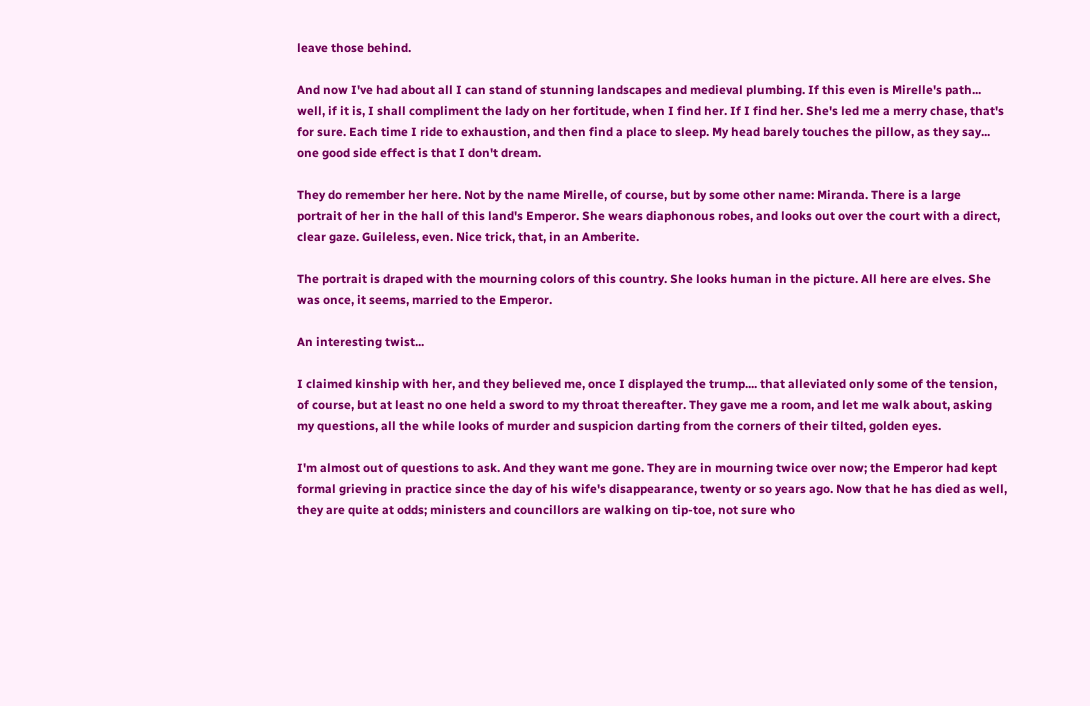leave those behind.

And now I've had about all I can stand of stunning landscapes and medieval plumbing. If this even is Mirelle's path... well, if it is, I shall compliment the lady on her fortitude, when I find her. If I find her. She's led me a merry chase, that's for sure. Each time I ride to exhaustion, and then find a place to sleep. My head barely touches the pillow, as they say... one good side effect is that I don't dream.

They do remember her here. Not by the name Mirelle, of course, but by some other name: Miranda. There is a large portrait of her in the hall of this land's Emperor. She wears diaphonous robes, and looks out over the court with a direct, clear gaze. Guileless, even. Nice trick, that, in an Amberite.

The portrait is draped with the mourning colors of this country. She looks human in the picture. All here are elves. She was once, it seems, married to the Emperor.

An interesting twist...

I claimed kinship with her, and they believed me, once I displayed the trump.... that alleviated only some of the tension, of course, but at least no one held a sword to my throat thereafter. They gave me a room, and let me walk about, asking my questions, all the while looks of murder and suspicion darting from the corners of their tilted, golden eyes.

I'm almost out of questions to ask. And they want me gone. They are in mourning twice over now; the Emperor had kept formal grieving in practice since the day of his wife's disappearance, twenty or so years ago. Now that he has died as well, they are quite at odds; ministers and councillors are walking on tip-toe, not sure who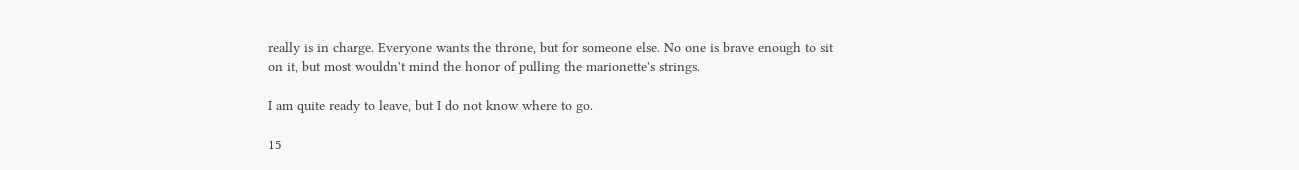really is in charge. Everyone wants the throne, but for someone else. No one is brave enough to sit on it, but most wouldn't mind the honor of pulling the marionette's strings.

I am quite ready to leave, but I do not know where to go.

15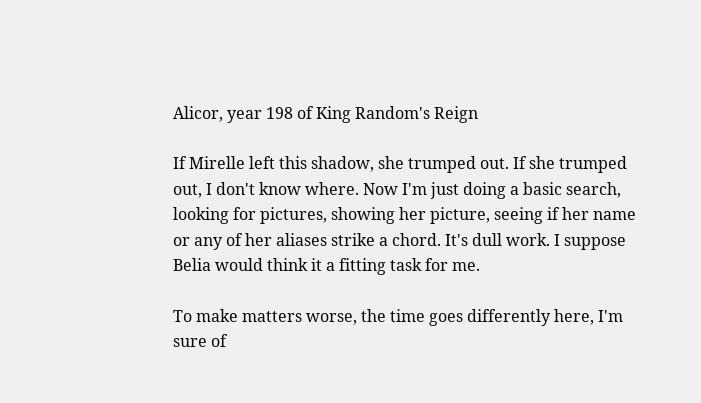Alicor, year 198 of King Random's Reign

If Mirelle left this shadow, she trumped out. If she trumped out, I don't know where. Now I'm just doing a basic search, looking for pictures, showing her picture, seeing if her name or any of her aliases strike a chord. It's dull work. I suppose Belia would think it a fitting task for me.

To make matters worse, the time goes differently here, I'm sure of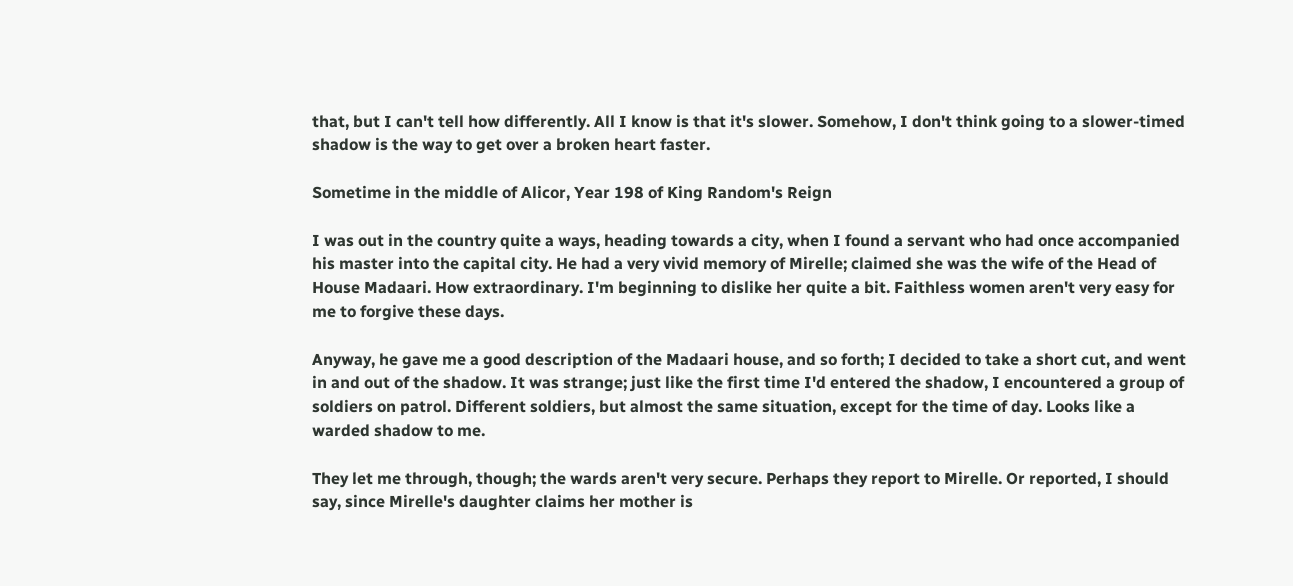that, but I can't tell how differently. All I know is that it's slower. Somehow, I don't think going to a slower-timed shadow is the way to get over a broken heart faster.

Sometime in the middle of Alicor, Year 198 of King Random's Reign

I was out in the country quite a ways, heading towards a city, when I found a servant who had once accompanied his master into the capital city. He had a very vivid memory of Mirelle; claimed she was the wife of the Head of House Madaari. How extraordinary. I'm beginning to dislike her quite a bit. Faithless women aren't very easy for me to forgive these days.

Anyway, he gave me a good description of the Madaari house, and so forth; I decided to take a short cut, and went in and out of the shadow. It was strange; just like the first time I'd entered the shadow, I encountered a group of soldiers on patrol. Different soldiers, but almost the same situation, except for the time of day. Looks like a warded shadow to me.

They let me through, though; the wards aren't very secure. Perhaps they report to Mirelle. Or reported, I should say, since Mirelle's daughter claims her mother is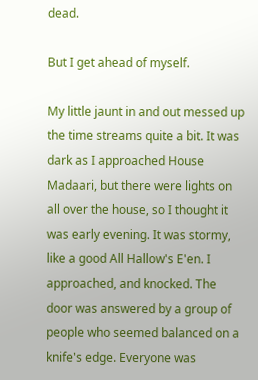dead.

But I get ahead of myself.

My little jaunt in and out messed up the time streams quite a bit. It was dark as I approached House Madaari, but there were lights on all over the house, so I thought it was early evening. It was stormy, like a good All Hallow's E'en. I approached, and knocked. The door was answered by a group of people who seemed balanced on a knife's edge. Everyone was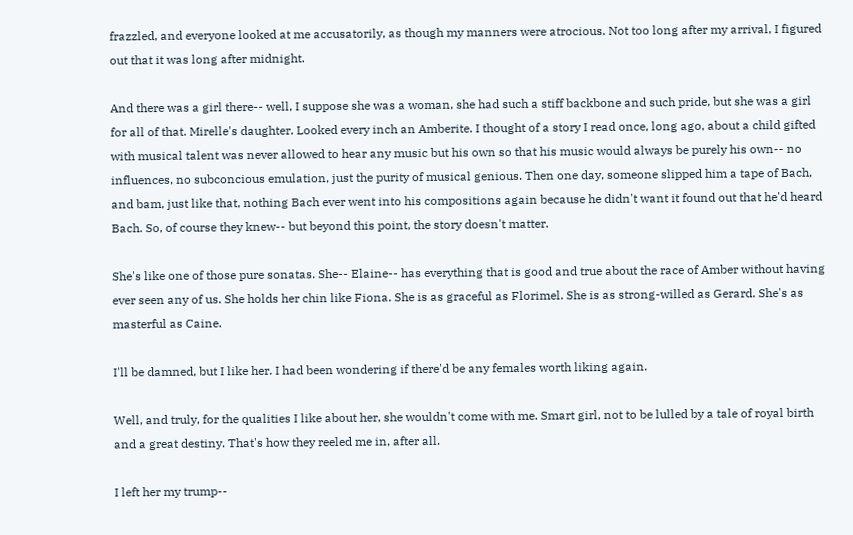frazzled, and everyone looked at me accusatorily, as though my manners were atrocious. Not too long after my arrival, I figured out that it was long after midnight.

And there was a girl there-- well, I suppose she was a woman, she had such a stiff backbone and such pride, but she was a girl for all of that. Mirelle's daughter. Looked every inch an Amberite. I thought of a story I read once, long ago, about a child gifted with musical talent was never allowed to hear any music but his own so that his music would always be purely his own-- no influences, no subconcious emulation, just the purity of musical genious. Then one day, someone slipped him a tape of Bach, and bam, just like that, nothing Bach ever went into his compositions again because he didn't want it found out that he'd heard Bach. So, of course they knew-- but beyond this point, the story doesn't matter.

She's like one of those pure sonatas. She-- Elaine-- has everything that is good and true about the race of Amber without having ever seen any of us. She holds her chin like Fiona. She is as graceful as Florimel. She is as strong-willed as Gerard. She's as masterful as Caine.

I'll be damned, but I like her. I had been wondering if there'd be any females worth liking again.

Well, and truly, for the qualities I like about her, she wouldn't come with me. Smart girl, not to be lulled by a tale of royal birth and a great destiny. That's how they reeled me in, after all.

I left her my trump--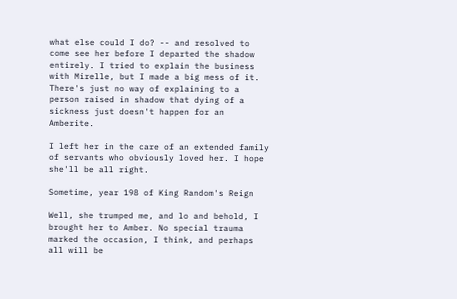what else could I do? -- and resolved to come see her before I departed the shadow entirely. I tried to explain the business with Mirelle, but I made a big mess of it. There's just no way of explaining to a person raised in shadow that dying of a sickness just doesn't happen for an Amberite.

I left her in the care of an extended family of servants who obviously loved her. I hope she'll be all right.

Sometime, year 198 of King Random's Reign

Well, she trumped me, and lo and behold, I brought her to Amber. No special trauma marked the occasion, I think, and perhaps all will be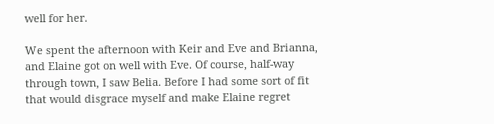well for her.

We spent the afternoon with Keir and Eve and Brianna, and Elaine got on well with Eve. Of course, half-way through town, I saw Belia. Before I had some sort of fit that would disgrace myself and make Elaine regret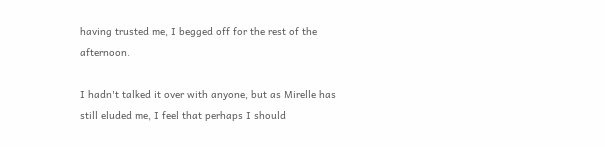having trusted me, I begged off for the rest of the afternoon.

I hadn't talked it over with anyone, but as Mirelle has still eluded me, I feel that perhaps I should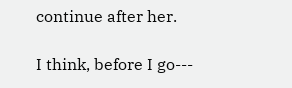continue after her.

I think, before I go---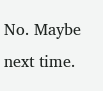No. Maybe next time.